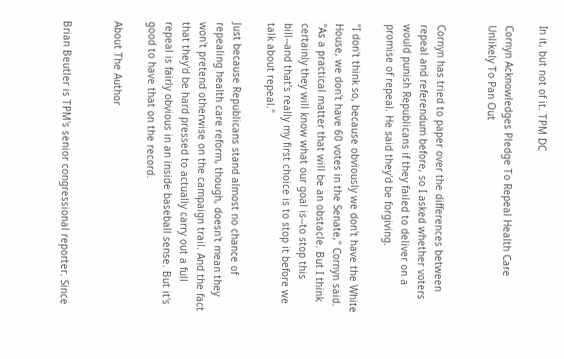In it, but not of it. TPM DC

Cornyn Acknowledges Pledge To Repeal Health Care Unlikely To Pan Out


Cornyn has tried to paper over the differences between repeal and referendum before, so I asked whether voters would punish Republicans if they failed to deliver on a promise of repeal. He said they'd be forgiving.

"I don't think so, because obviously we don't have the White House, we don't have 60 votes in the Senate," Cornyn said. "As a practical matter that will be an obstacle. But I think certainly they will know what our goal is--to stop this bill--and that's really my first choice is to stop it before we talk about repeal."

Just because Republicans stand almost no chance of repealing health care reform, though, doesn't mean they won't pretend otherwise on the campaign trail. And the fact that they'd be hard pressed to actually carry out a full repeal is fairly obvious in an inside baseball sense. But it's good to have that on the record.

About The Author


Brian Beutler is TPM's senior congressional reporter. Since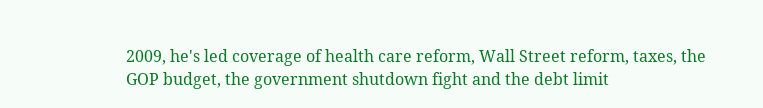2009, he's led coverage of health care reform, Wall Street reform, taxes, the GOP budget, the government shutdown fight and the debt limit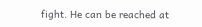fight. He can be reached at